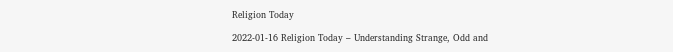Religion Today

2022-01-16 Religion Today – Understanding Strange, Odd and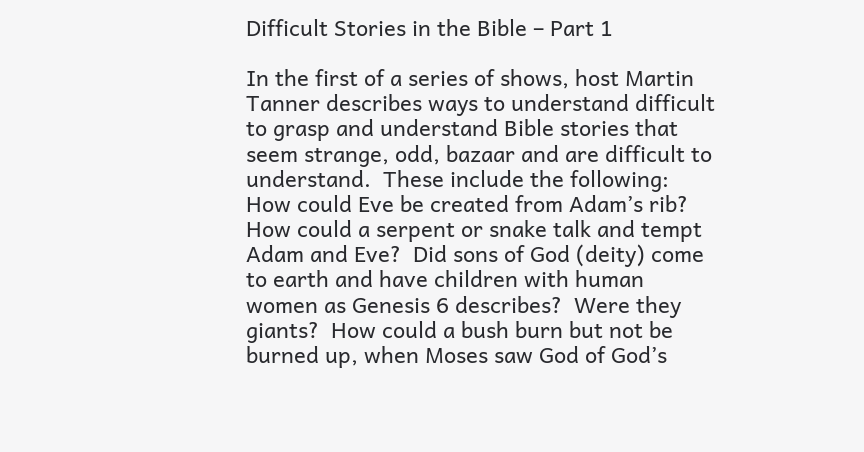Difficult Stories in the Bible – Part 1

In the first of a series of shows, host Martin Tanner describes ways to understand difficult to grasp and understand Bible stories that seem strange, odd, bazaar and are difficult to understand.  These include the following:  How could Eve be created from Adam’s rib?  How could a serpent or snake talk and tempt Adam and Eve?  Did sons of God (deity) come to earth and have children with human women as Genesis 6 describes?  Were they giants?  How could a bush burn but not be burned up, when Moses saw God of God’s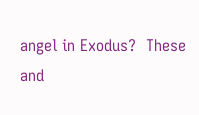angel in Exodus?  These and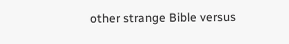other strange Bible versus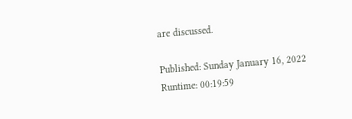are discussed.

Published: Sunday January 16, 2022
Runtime: 00:19:59